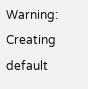Warning: Creating default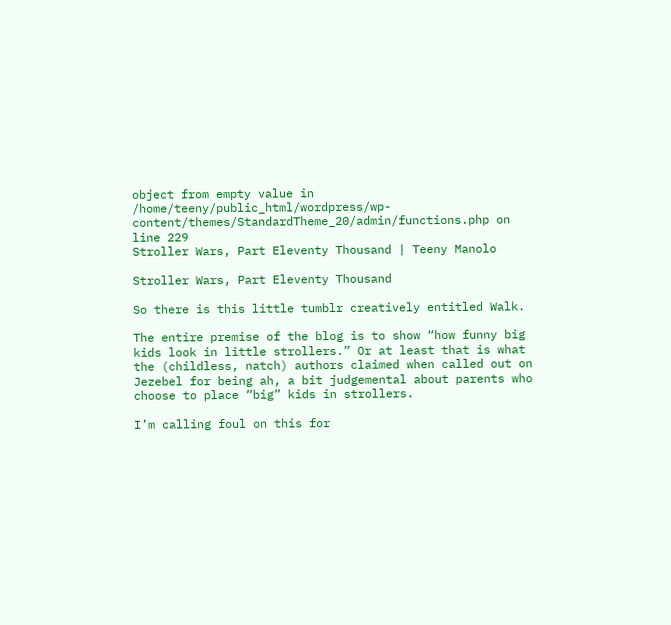object from empty value in /home/teeny/public_html/wordpress/wp-content/themes/StandardTheme_20/admin/functions.php on line 229
Stroller Wars, Part Eleventy Thousand | Teeny Manolo

Stroller Wars, Part Eleventy Thousand

So there is this little tumblr creatively entitled Walk.

The entire premise of the blog is to show “how funny big kids look in little strollers.” Or at least that is what the (childless, natch) authors claimed when called out on Jezebel for being ah, a bit judgemental about parents who choose to place “big” kids in strollers.

I’m calling foul on this for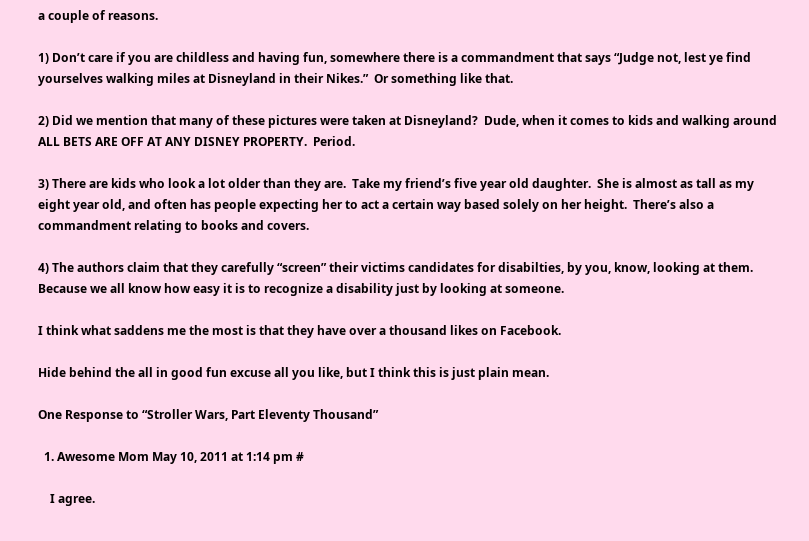a couple of reasons.

1) Don’t care if you are childless and having fun, somewhere there is a commandment that says “Judge not, lest ye find yourselves walking miles at Disneyland in their Nikes.”  Or something like that.

2) Did we mention that many of these pictures were taken at Disneyland?  Dude, when it comes to kids and walking around ALL BETS ARE OFF AT ANY DISNEY PROPERTY.  Period.

3) There are kids who look a lot older than they are.  Take my friend’s five year old daughter.  She is almost as tall as my eight year old, and often has people expecting her to act a certain way based solely on her height.  There’s also a commandment relating to books and covers.

4) The authors claim that they carefully “screen” their victims candidates for disabilties, by you, know, looking at them. Because we all know how easy it is to recognize a disability just by looking at someone.

I think what saddens me the most is that they have over a thousand likes on Facebook.

Hide behind the all in good fun excuse all you like, but I think this is just plain mean.

One Response to “Stroller Wars, Part Eleventy Thousand”

  1. Awesome Mom May 10, 2011 at 1:14 pm #

    I agree.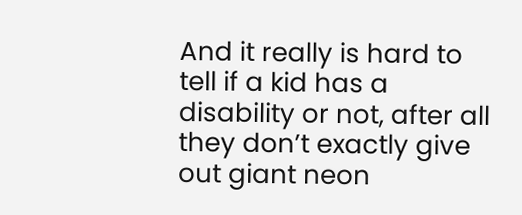And it really is hard to tell if a kid has a disability or not, after all they don’t exactly give out giant neon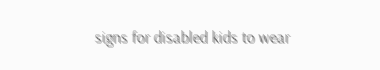signs for disabled kids to wear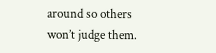around so others won’t judge them.